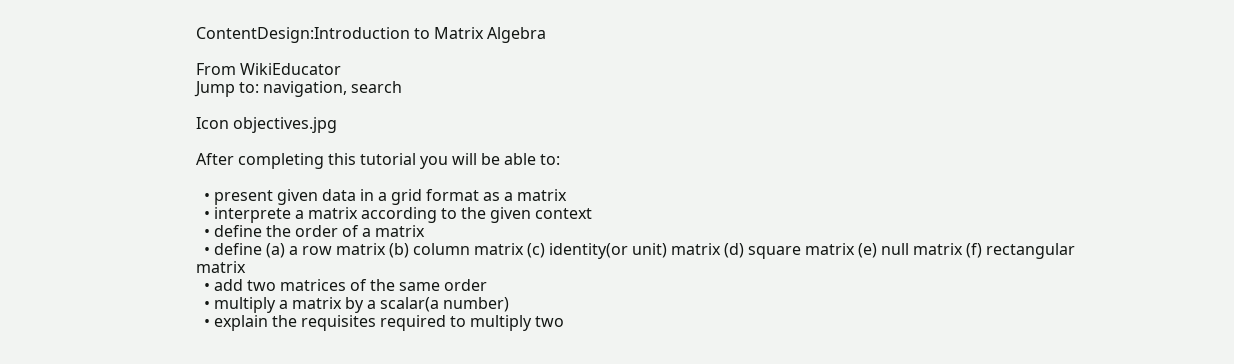ContentDesign:Introduction to Matrix Algebra

From WikiEducator
Jump to: navigation, search

Icon objectives.jpg

After completing this tutorial you will be able to:

  • present given data in a grid format as a matrix
  • interprete a matrix according to the given context
  • define the order of a matrix
  • define (a) a row matrix (b) column matrix (c) identity(or unit) matrix (d) square matrix (e) null matrix (f) rectangular matrix
  • add two matrices of the same order
  • multiply a matrix by a scalar(a number)
  • explain the requisites required to multiply two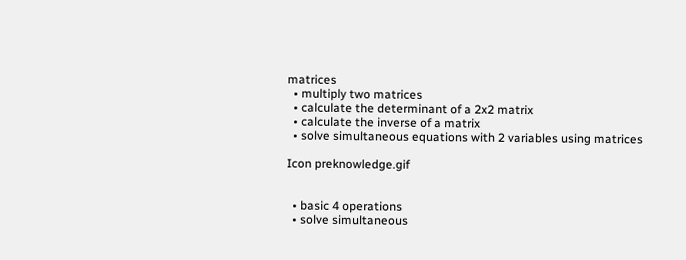matrices
  • multiply two matrices
  • calculate the determinant of a 2x2 matrix
  • calculate the inverse of a matrix
  • solve simultaneous equations with 2 variables using matrices

Icon preknowledge.gif


  • basic 4 operations
  • solve simultaneous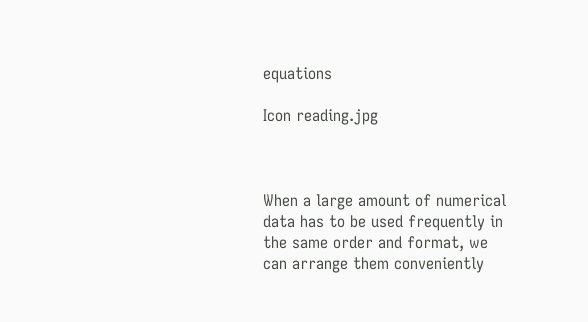equations

Icon reading.jpg



When a large amount of numerical data has to be used frequently in the same order and format, we can arrange them conveniently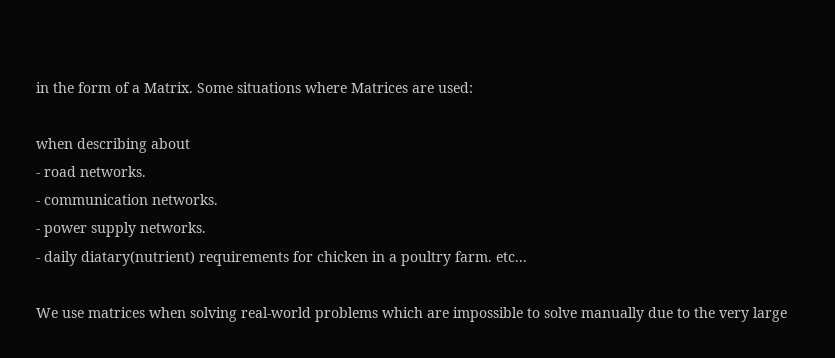in the form of a Matrix. Some situations where Matrices are used:

when describing about
- road networks.
- communication networks.
- power supply networks.
- daily diatary(nutrient) requirements for chicken in a poultry farm. etc...

We use matrices when solving real-world problems which are impossible to solve manually due to the very large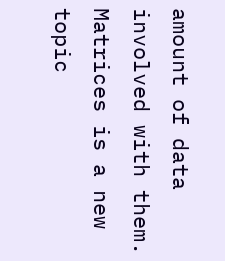amount of data involved with them. Matrices is a new topic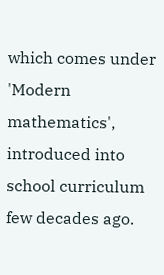which comes under 'Modern mathematics', introduced into school curriculum few decades ago.